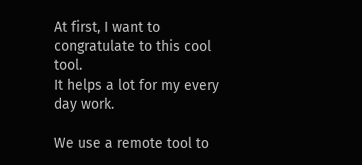At first, I want to congratulate to this cool tool.
It helps a lot for my every day work.

We use a remote tool to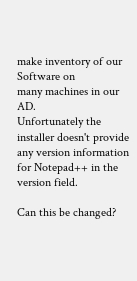make inventory of our Software on
many machines in our AD.
Unfortunately the installer doesn't provide any version information
for Notepad++ in the version field.

Can this be changed?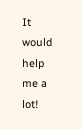It would help me a lot!